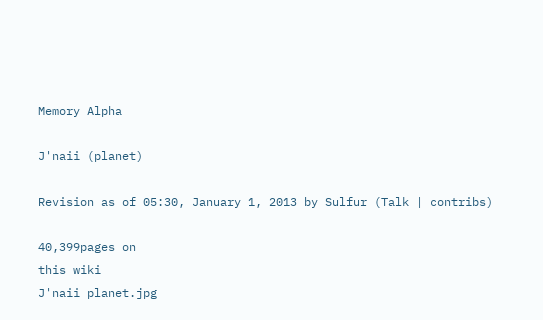Memory Alpha

J'naii (planet)

Revision as of 05:30, January 1, 2013 by Sulfur (Talk | contribs)

40,399pages on
this wiki
J'naii planet.jpg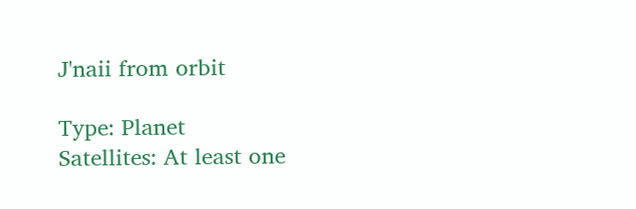J'naii from orbit

Type: Planet
Satellites: At least one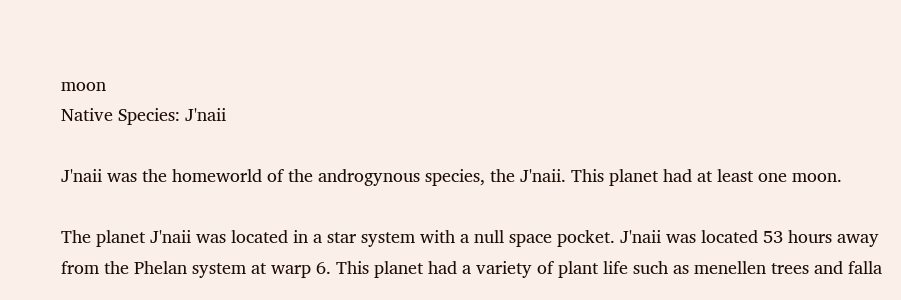moon
Native Species: J'naii

J'naii was the homeworld of the androgynous species, the J'naii. This planet had at least one moon.

The planet J'naii was located in a star system with a null space pocket. J'naii was located 53 hours away from the Phelan system at warp 6. This planet had a variety of plant life such as menellen trees and falla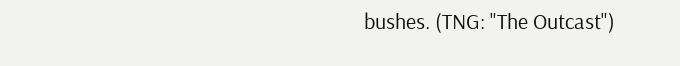bushes. (TNG: "The Outcast")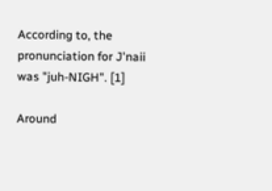According to, the pronunciation for J'naii was "juh-NIGH". [1]

Around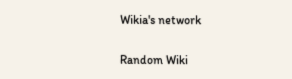Wikia's network

Random Wiki